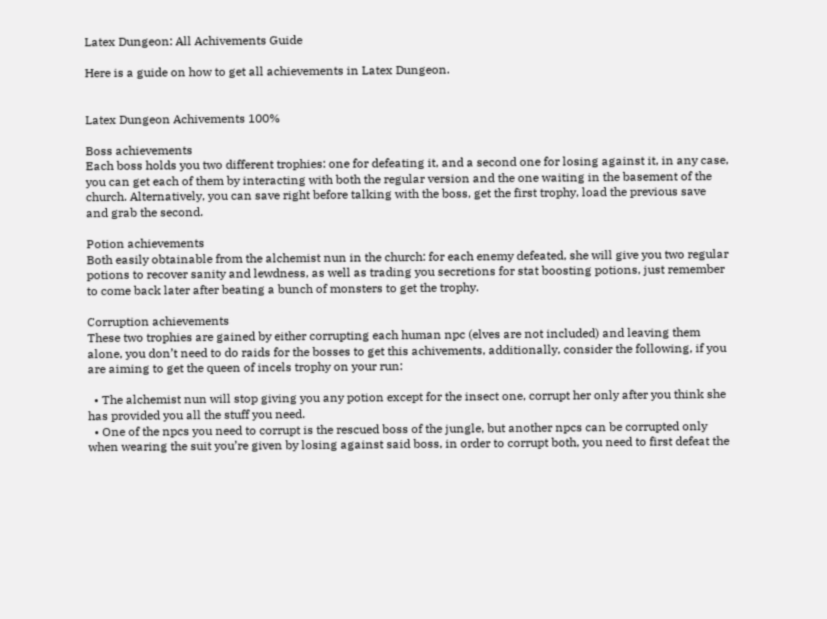Latex Dungeon: All Achivements Guide

Here is a guide on how to get all achievements in Latex Dungeon.


Latex Dungeon Achivements 100%

Boss achievements
Each boss holds you two different trophies: one for defeating it, and a second one for losing against it, in any case, you can get each of them by interacting with both the regular version and the one waiting in the basement of the church. Alternatively, you can save right before talking with the boss, get the first trophy, load the previous save and grab the second.

Potion achievements
Both easily obtainable from the alchemist nun in the church: for each enemy defeated, she will give you two regular potions to recover sanity and lewdness, as well as trading you secretions for stat boosting potions, just remember to come back later after beating a bunch of monsters to get the trophy.

Corruption achievements
These two trophies are gained by either corrupting each human npc (elves are not included) and leaving them alone, you don’t need to do raids for the bosses to get this achivements, additionally, consider the following, if you are aiming to get the queen of incels trophy on your run:

  • The alchemist nun will stop giving you any potion except for the insect one, corrupt her only after you think she has provided you all the stuff you need.
  • One of the npcs you need to corrupt is the rescued boss of the jungle, but another npcs can be corrupted only when wearing the suit you’re given by losing against said boss, in order to corrupt both, you need to first defeat the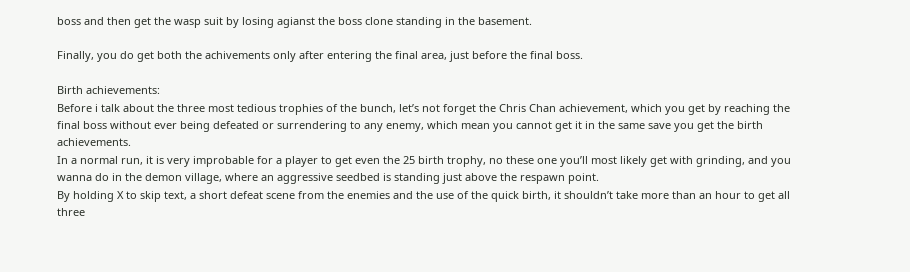boss and then get the wasp suit by losing agianst the boss clone standing in the basement.

Finally, you do get both the achivements only after entering the final area, just before the final boss.

Birth achievements:
Before i talk about the three most tedious trophies of the bunch, let’s not forget the Chris Chan achievement, which you get by reaching the final boss without ever being defeated or surrendering to any enemy, which mean you cannot get it in the same save you get the birth achievements.
In a normal run, it is very improbable for a player to get even the 25 birth trophy, no these one you’ll most likely get with grinding, and you wanna do in the demon village, where an aggressive seedbed is standing just above the respawn point.
By holding X to skip text, a short defeat scene from the enemies and the use of the quick birth, it shouldn’t take more than an hour to get all three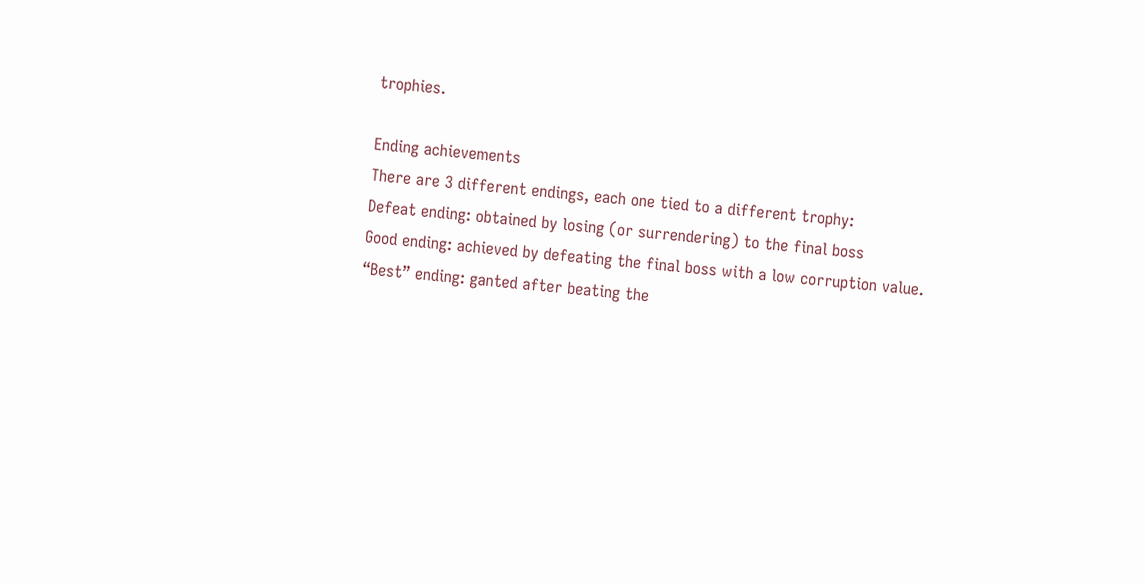trophies.

Ending achievements
There are 3 different endings, each one tied to a different trophy:
Defeat ending: obtained by losing (or surrendering) to the final boss
Good ending: achieved by defeating the final boss with a low corruption value.
“Best” ending: ganted after beating the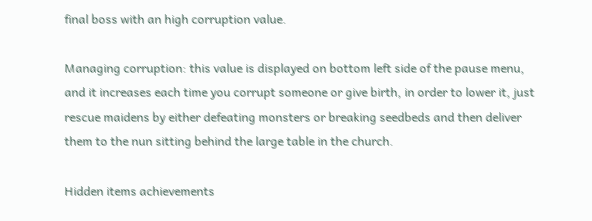final boss with an high corruption value.

Managing corruption: this value is displayed on bottom left side of the pause menu, and it increases each time you corrupt someone or give birth, in order to lower it, just rescue maidens by either defeating monsters or breaking seedbeds and then deliver them to the nun sitting behind the large table in the church.

Hidden items achievements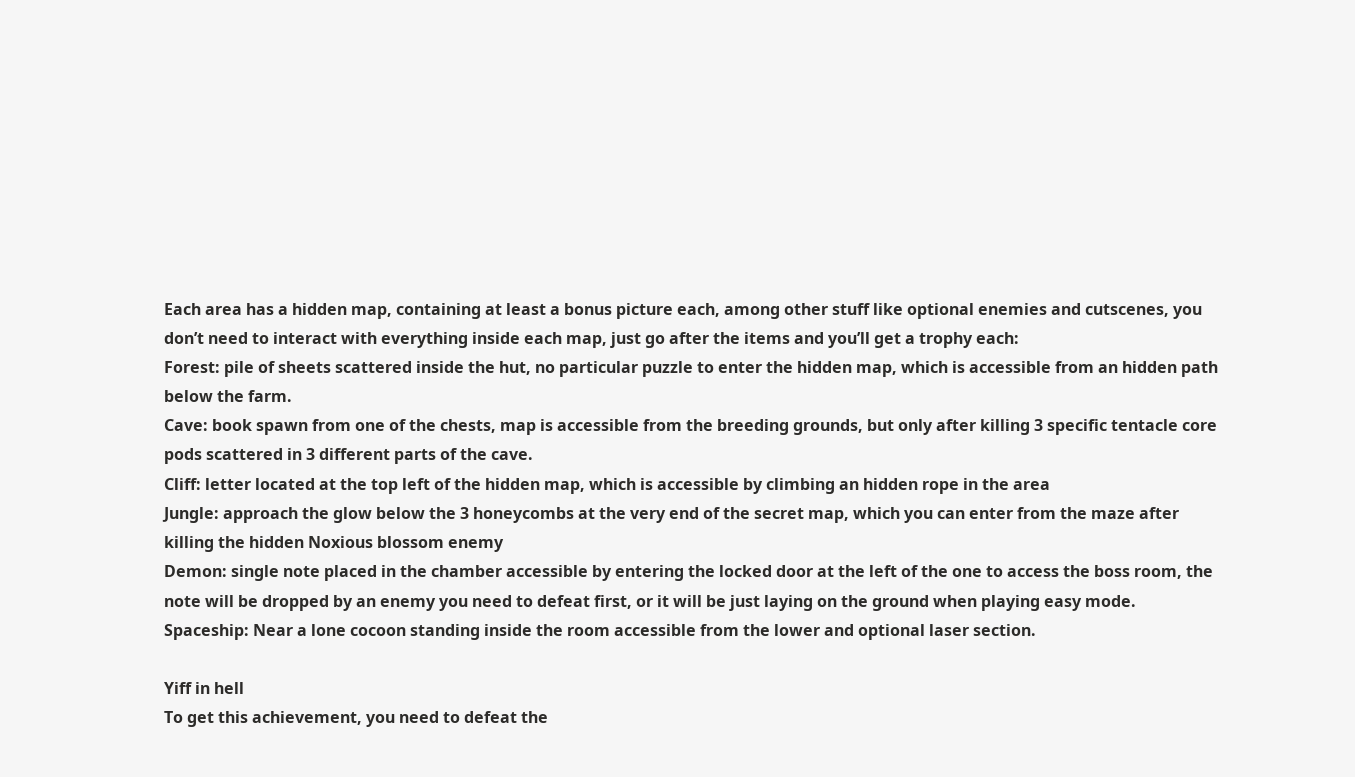Each area has a hidden map, containing at least a bonus picture each, among other stuff like optional enemies and cutscenes, you don’t need to interact with everything inside each map, just go after the items and you’ll get a trophy each:
Forest: pile of sheets scattered inside the hut, no particular puzzle to enter the hidden map, which is accessible from an hidden path below the farm.
Cave: book spawn from one of the chests, map is accessible from the breeding grounds, but only after killing 3 specific tentacle core pods scattered in 3 different parts of the cave.
Cliff: letter located at the top left of the hidden map, which is accessible by climbing an hidden rope in the area
Jungle: approach the glow below the 3 honeycombs at the very end of the secret map, which you can enter from the maze after killing the hidden Noxious blossom enemy
Demon: single note placed in the chamber accessible by entering the locked door at the left of the one to access the boss room, the note will be dropped by an enemy you need to defeat first, or it will be just laying on the ground when playing easy mode.
Spaceship: Near a lone cocoon standing inside the room accessible from the lower and optional laser section.

Yiff in hell
To get this achievement, you need to defeat the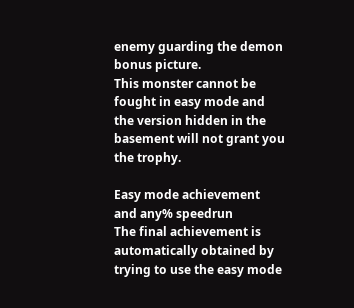enemy guarding the demon bonus picture.
This monster cannot be fought in easy mode and the version hidden in the basement will not grant you the trophy.

Easy mode achievement and any% speedrun
The final achievement is automatically obtained by trying to use the easy mode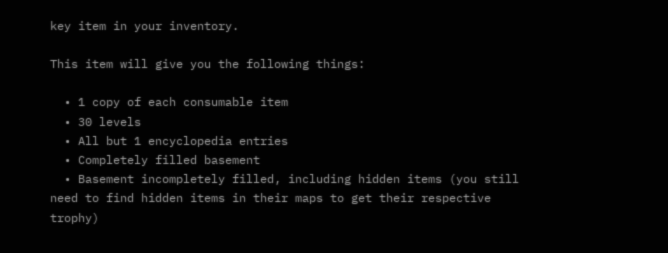key item in your inventory.

This item will give you the following things:

  • 1 copy of each consumable item
  • 30 levels
  • All but 1 encyclopedia entries
  • Completely filled basement
  • Basement incompletely filled, including hidden items (you still need to find hidden items in their maps to get their respective trophy)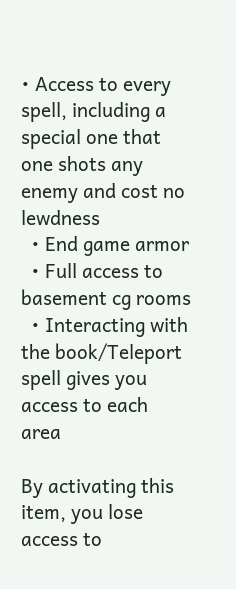• Access to every spell, including a special one that one shots any enemy and cost no lewdness
  • End game armor
  • Full access to basement cg rooms
  • Interacting with the book/Teleport spell gives you access to each area

By activating this item, you lose access to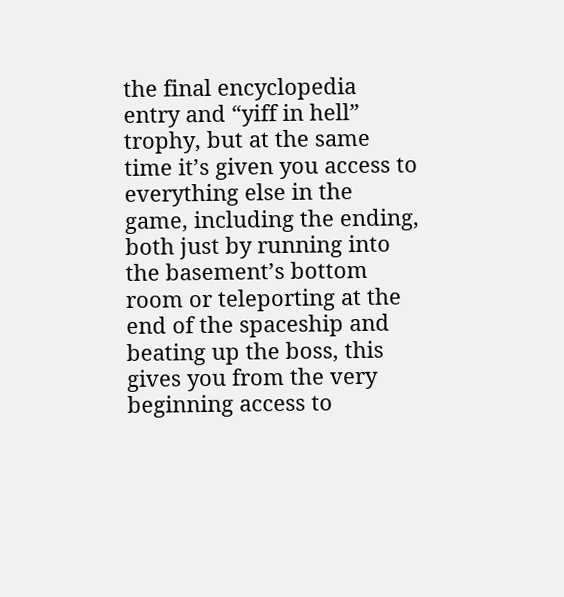the final encyclopedia entry and “yiff in hell” trophy, but at the same time it’s given you access to everything else in the game, including the ending, both just by running into the basement’s bottom room or teleporting at the end of the spaceship and beating up the boss, this gives you from the very beginning access to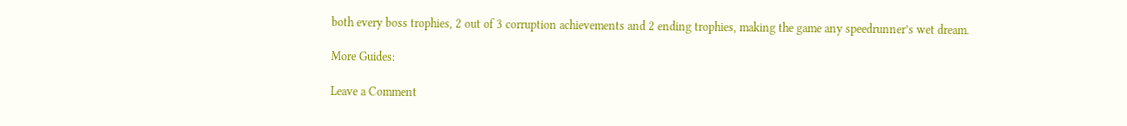both every boss trophies, 2 out of 3 corruption achievements and 2 ending trophies, making the game any speedrunner’s wet dream.

More Guides:

Leave a Comment